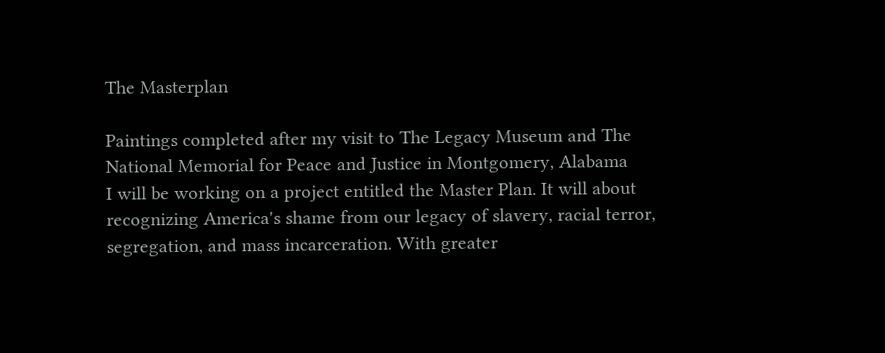The Masterplan

Paintings completed after my visit to The Legacy Museum and The National Memorial for Peace and Justice in Montgomery, Alabama
I will be working on a project entitled the Master Plan. It will about recognizing America's shame from our legacy of slavery, racial terror, segregation, and mass incarceration. With greater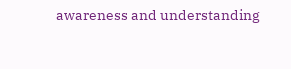awareness and understanding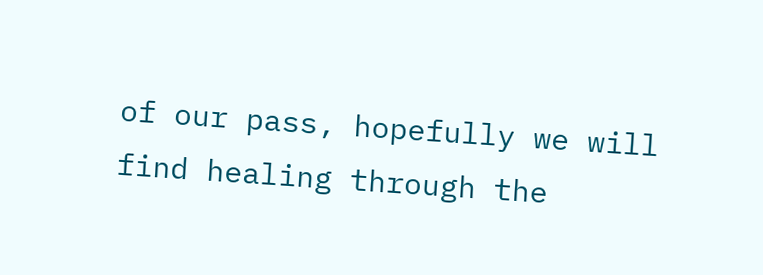of our pass, hopefully we will find healing through the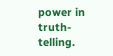power in truth-telling.